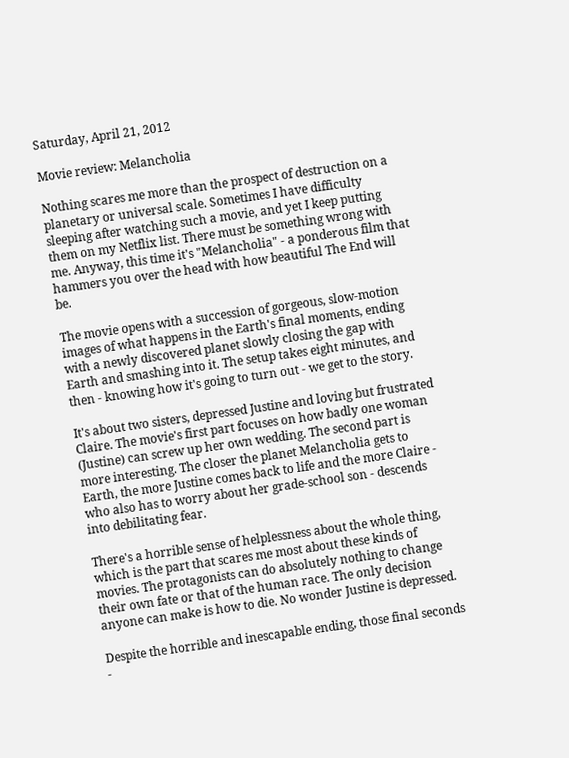Saturday, April 21, 2012

Movie review: Melancholia

Nothing scares me more than the prospect of destruction on a planetary or universal scale. Sometimes I have difficulty sleeping after watching such a movie, and yet I keep putting them on my Netflix list. There must be something wrong with me. Anyway, this time it's "Melancholia" - a ponderous film that hammers you over the head with how beautiful The End will be.

The movie opens with a succession of gorgeous, slow-motion images of what happens in the Earth's final moments, ending with a newly discovered planet slowly closing the gap with Earth and smashing into it. The setup takes eight minutes, and then - knowing how it's going to turn out - we get to the story.

It's about two sisters, depressed Justine and loving but frustrated Claire. The movie's first part focuses on how badly one woman (Justine) can screw up her own wedding. The second part is more interesting. The closer the planet Melancholia gets to Earth, the more Justine comes back to life and the more Claire - who also has to worry about her grade-school son - descends into debilitating fear.

There's a horrible sense of helplessness about the whole thing, which is the part that scares me most about these kinds of movies. The protagonists can do absolutely nothing to change their own fate or that of the human race. The only decision anyone can make is how to die. No wonder Justine is depressed.

Despite the horrible and inescapable ending, those final seconds -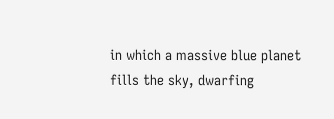in which a massive blue planet fills the sky, dwarfing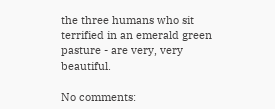the three humans who sit terrified in an emerald green pasture - are very, very beautiful.

No comments: